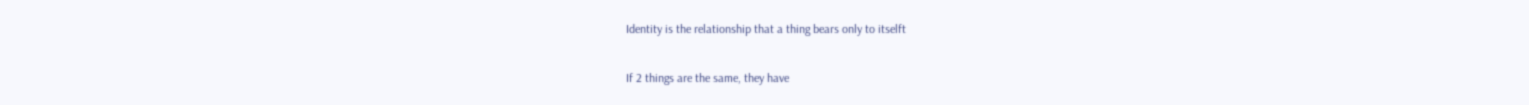Identity is the relationship that a thing bears only to itselft

If 2 things are the same, they have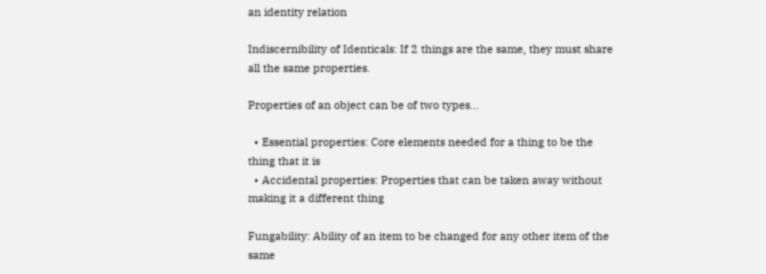an identity relation

Indiscernibility of Identicals: If 2 things are the same, they must share all the same properties.

Properties of an object can be of two types...

  • Essential properties: Core elements needed for a thing to be the thing that it is
  • Accidental properties: Properties that can be taken away without making it a different thing

Fungability: Ability of an item to be changed for any other item of the same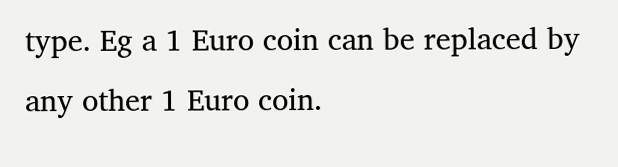type. Eg a 1 Euro coin can be replaced by any other 1 Euro coin.